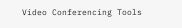Video Conferencing Tools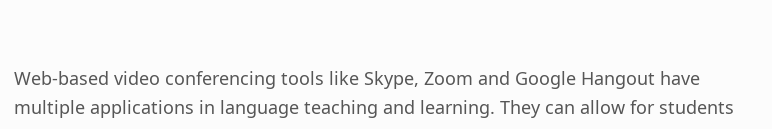Web-based video conferencing tools like Skype, Zoom and Google Hangout have multiple applications in language teaching and learning. They can allow for students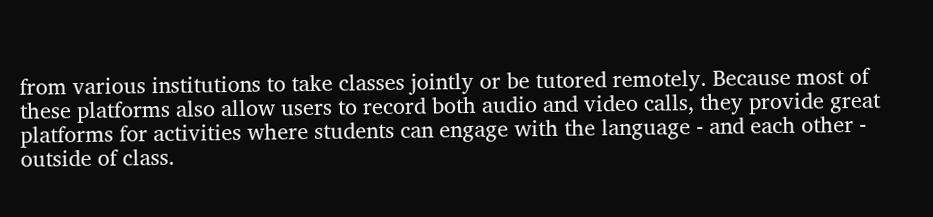from various institutions to take classes jointly or be tutored remotely. Because most of these platforms also allow users to record both audio and video calls, they provide great platforms for activities where students can engage with the language - and each other - outside of class.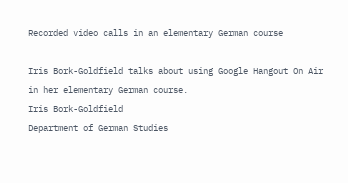Recorded video calls in an elementary German course

Iris Bork-Goldfield talks about using Google Hangout On Air in her elementary German course.
Iris Bork-Goldfield
Department of German Studies